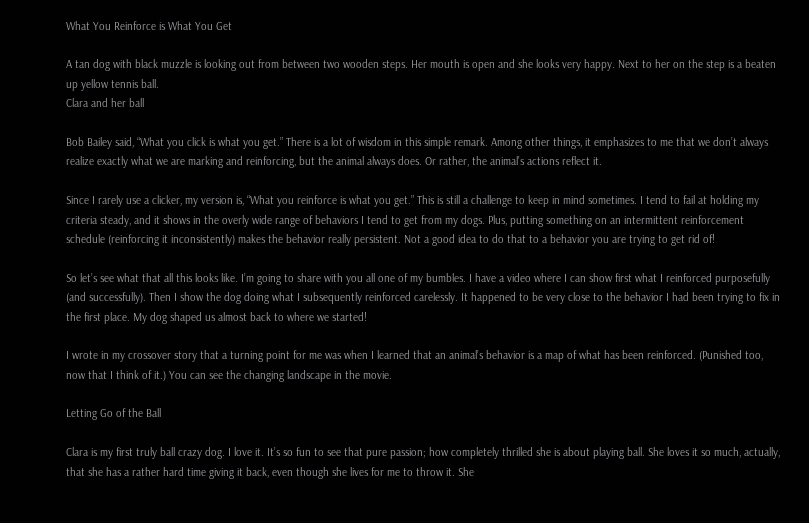What You Reinforce is What You Get

A tan dog with black muzzle is looking out from between two wooden steps. Her mouth is open and she looks very happy. Next to her on the step is a beaten up yellow tennis ball.
Clara and her ball

Bob Bailey said, “What you click is what you get.” There is a lot of wisdom in this simple remark. Among other things, it emphasizes to me that we don’t always realize exactly what we are marking and reinforcing, but the animal always does. Or rather, the animal’s actions reflect it.

Since I rarely use a clicker, my version is, “What you reinforce is what you get.” This is still a challenge to keep in mind sometimes. I tend to fail at holding my criteria steady, and it shows in the overly wide range of behaviors I tend to get from my dogs. Plus, putting something on an intermittent reinforcement schedule (reinforcing it inconsistently) makes the behavior really persistent. Not a good idea to do that to a behavior you are trying to get rid of!

So let’s see what that all this looks like. I’m going to share with you all one of my bumbles. I have a video where I can show first what I reinforced purposefully (and successfully). Then I show the dog doing what I subsequently reinforced carelessly. It happened to be very close to the behavior I had been trying to fix in the first place. My dog shaped us almost back to where we started!

I wrote in my crossover story that a turning point for me was when I learned that an animal’s behavior is a map of what has been reinforced. (Punished too, now that I think of it.) You can see the changing landscape in the movie.

Letting Go of the Ball

Clara is my first truly ball crazy dog. I love it. It’s so fun to see that pure passion; how completely thrilled she is about playing ball. She loves it so much, actually, that she has a rather hard time giving it back, even though she lives for me to throw it. She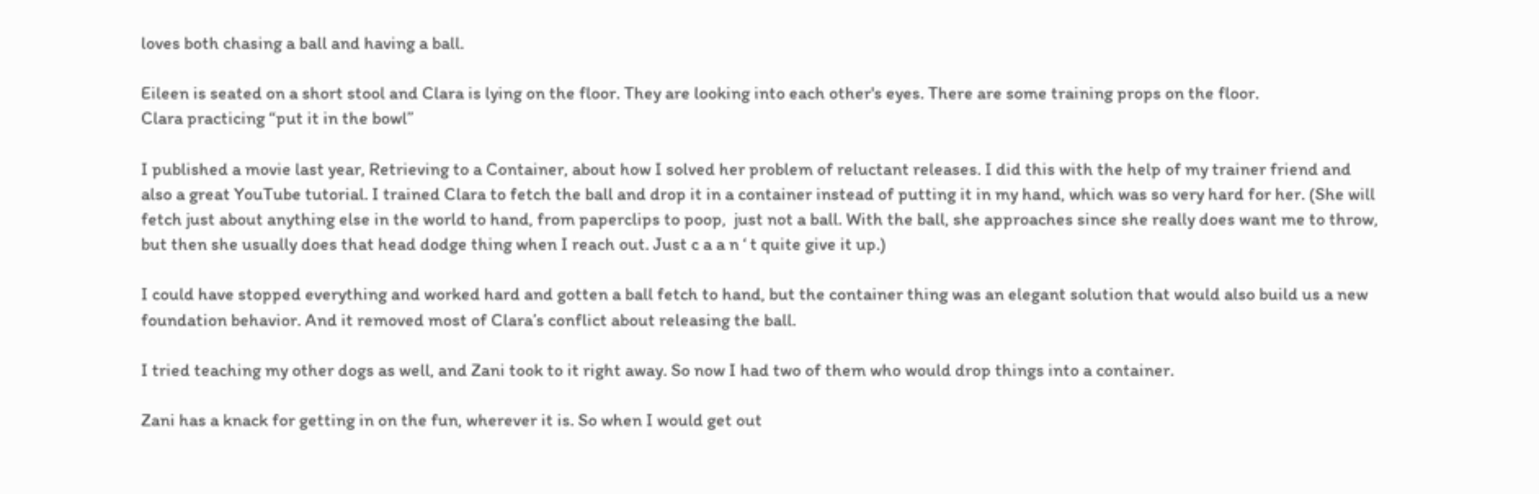loves both chasing a ball and having a ball.

Eileen is seated on a short stool and Clara is lying on the floor. They are looking into each other's eyes. There are some training props on the floor.
Clara practicing “put it in the bowl”

I published a movie last year, Retrieving to a Container, about how I solved her problem of reluctant releases. I did this with the help of my trainer friend and also a great YouTube tutorial. I trained Clara to fetch the ball and drop it in a container instead of putting it in my hand, which was so very hard for her. (She will fetch just about anything else in the world to hand, from paperclips to poop,  just not a ball. With the ball, she approaches since she really does want me to throw, but then she usually does that head dodge thing when I reach out. Just c a a n ‘ t quite give it up.)

I could have stopped everything and worked hard and gotten a ball fetch to hand, but the container thing was an elegant solution that would also build us a new foundation behavior. And it removed most of Clara’s conflict about releasing the ball.

I tried teaching my other dogs as well, and Zani took to it right away. So now I had two of them who would drop things into a container.

Zani has a knack for getting in on the fun, wherever it is. So when I would get out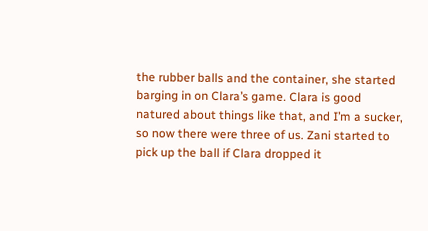the rubber balls and the container, she started barging in on Clara’s game. Clara is good natured about things like that, and I’m a sucker, so now there were three of us. Zani started to pick up the ball if Clara dropped it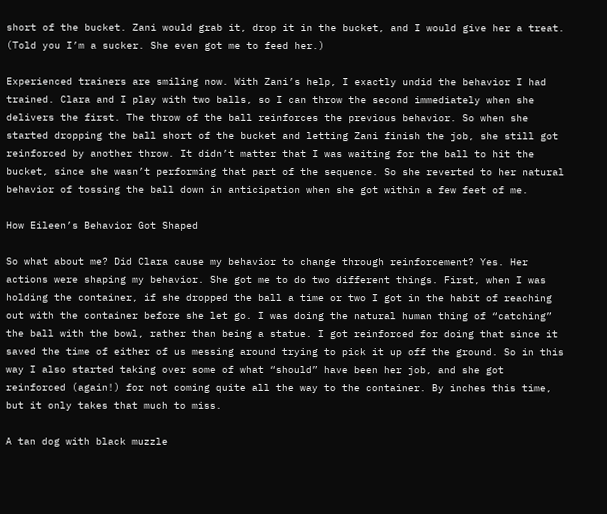short of the bucket. Zani would grab it, drop it in the bucket, and I would give her a treat. (Told you I’m a sucker. She even got me to feed her.)

Experienced trainers are smiling now. With Zani’s help, I exactly undid the behavior I had trained. Clara and I play with two balls, so I can throw the second immediately when she delivers the first. The throw of the ball reinforces the previous behavior. So when she started dropping the ball short of the bucket and letting Zani finish the job, she still got reinforced by another throw. It didn’t matter that I was waiting for the ball to hit the bucket, since she wasn’t performing that part of the sequence. So she reverted to her natural behavior of tossing the ball down in anticipation when she got within a few feet of me.

How Eileen’s Behavior Got Shaped

So what about me? Did Clara cause my behavior to change through reinforcement? Yes. Her actions were shaping my behavior. She got me to do two different things. First, when I was holding the container, if she dropped the ball a time or two I got in the habit of reaching out with the container before she let go. I was doing the natural human thing of “catching” the ball with the bowl, rather than being a statue. I got reinforced for doing that since it saved the time of either of us messing around trying to pick it up off the ground. So in this way I also started taking over some of what “should” have been her job, and she got reinforced (again!) for not coming quite all the way to the container. By inches this time, but it only takes that much to miss.

A tan dog with black muzzle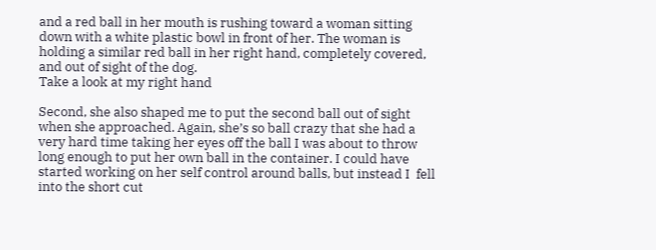and a red ball in her mouth is rushing toward a woman sitting down with a white plastic bowl in front of her. The woman is holding a similar red ball in her right hand, completely covered, and out of sight of the dog.
Take a look at my right hand

Second, she also shaped me to put the second ball out of sight when she approached. Again, she’s so ball crazy that she had a very hard time taking her eyes off the ball I was about to throw long enough to put her own ball in the container. I could have started working on her self control around balls, but instead I  fell into the short cut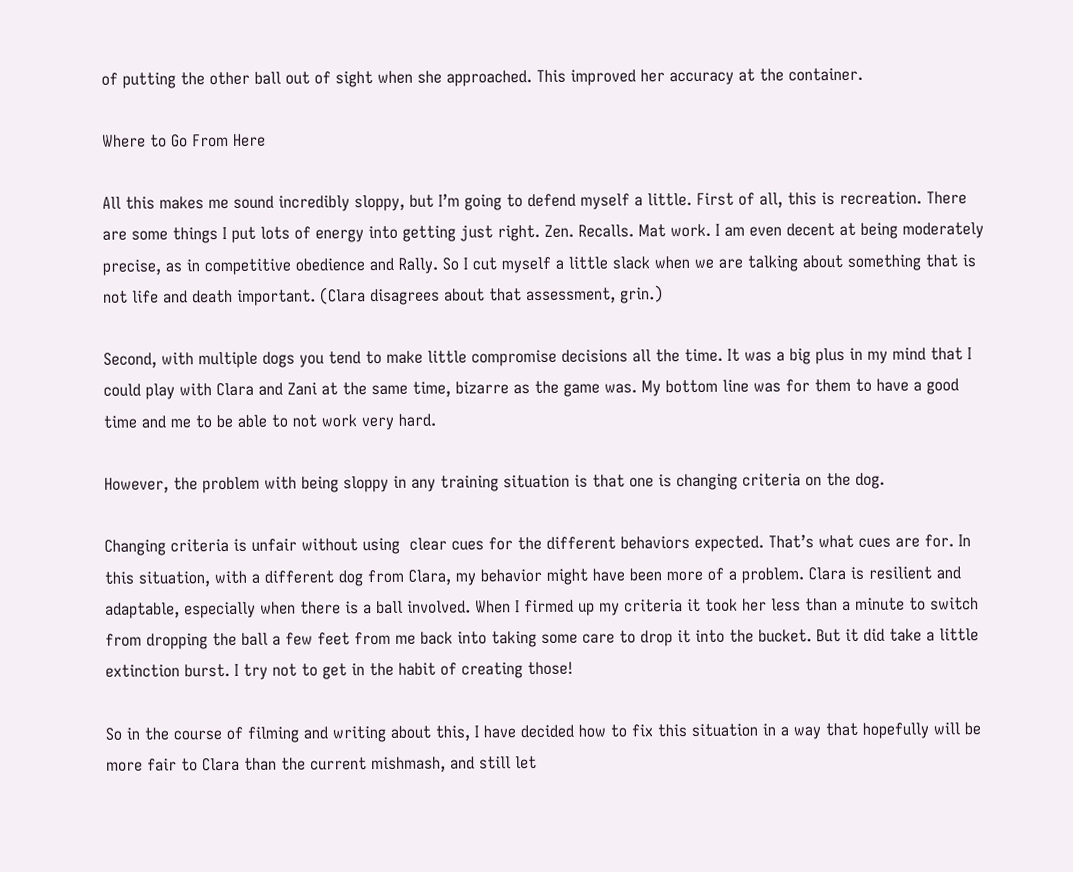of putting the other ball out of sight when she approached. This improved her accuracy at the container.

Where to Go From Here

All this makes me sound incredibly sloppy, but I’m going to defend myself a little. First of all, this is recreation. There are some things I put lots of energy into getting just right. Zen. Recalls. Mat work. I am even decent at being moderately precise, as in competitive obedience and Rally. So I cut myself a little slack when we are talking about something that is not life and death important. (Clara disagrees about that assessment, grin.)

Second, with multiple dogs you tend to make little compromise decisions all the time. It was a big plus in my mind that I could play with Clara and Zani at the same time, bizarre as the game was. My bottom line was for them to have a good time and me to be able to not work very hard.

However, the problem with being sloppy in any training situation is that one is changing criteria on the dog.

Changing criteria is unfair without using  clear cues for the different behaviors expected. That’s what cues are for. In this situation, with a different dog from Clara, my behavior might have been more of a problem. Clara is resilient and adaptable, especially when there is a ball involved. When I firmed up my criteria it took her less than a minute to switch from dropping the ball a few feet from me back into taking some care to drop it into the bucket. But it did take a little extinction burst. I try not to get in the habit of creating those!

So in the course of filming and writing about this, I have decided how to fix this situation in a way that hopefully will be more fair to Clara than the current mishmash, and still let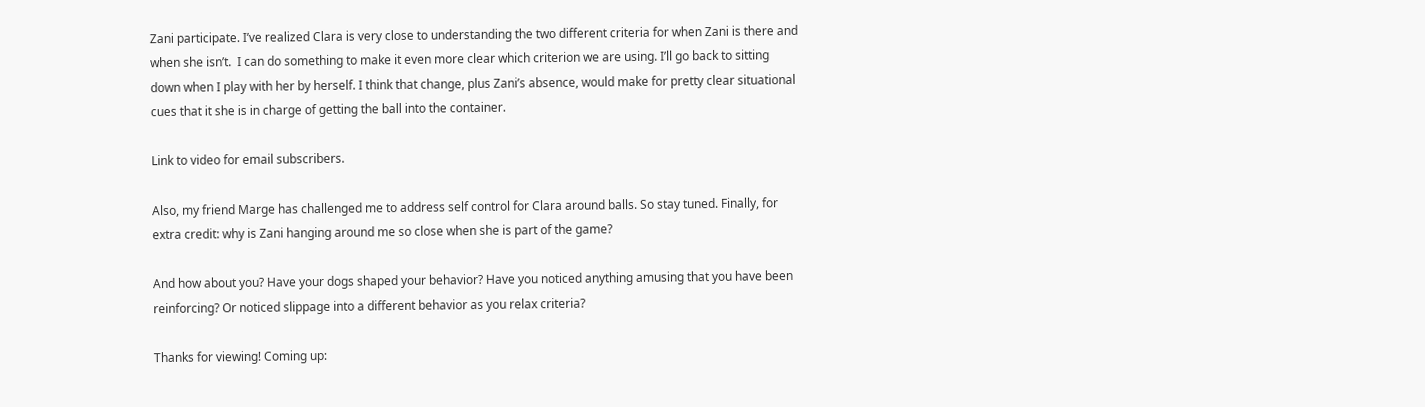Zani participate. I’ve realized Clara is very close to understanding the two different criteria for when Zani is there and when she isn’t.  I can do something to make it even more clear which criterion we are using. I’ll go back to sitting down when I play with her by herself. I think that change, plus Zani’s absence, would make for pretty clear situational cues that it she is in charge of getting the ball into the container.

Link to video for email subscribers.

Also, my friend Marge has challenged me to address self control for Clara around balls. So stay tuned. Finally, for extra credit: why is Zani hanging around me so close when she is part of the game?

And how about you? Have your dogs shaped your behavior? Have you noticed anything amusing that you have been reinforcing? Or noticed slippage into a different behavior as you relax criteria?

Thanks for viewing! Coming up: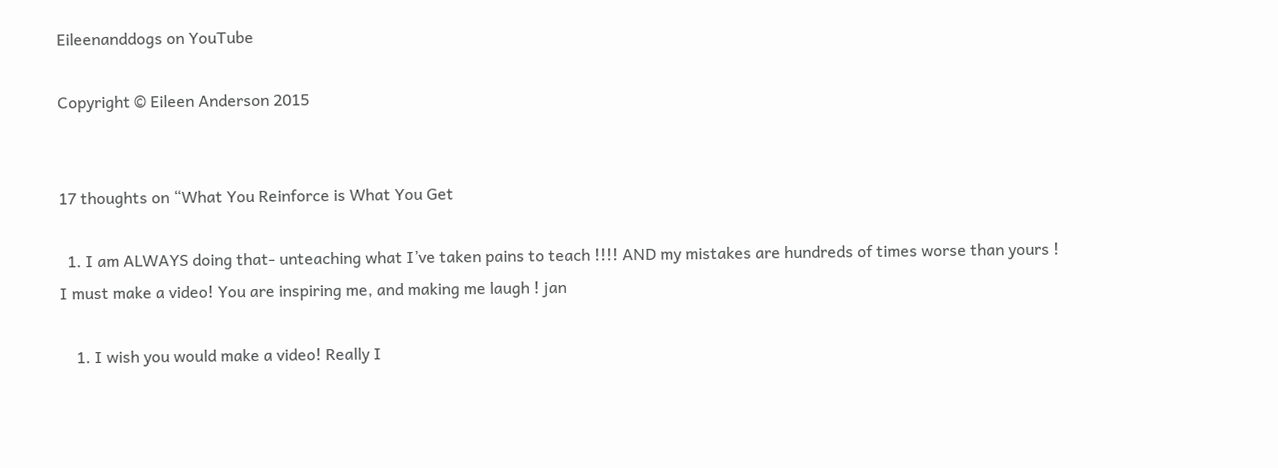Eileenanddogs on YouTube

Copyright © Eileen Anderson 2015


17 thoughts on “What You Reinforce is What You Get

  1. I am ALWAYS doing that- unteaching what I’ve taken pains to teach !!!! AND my mistakes are hundreds of times worse than yours ! I must make a video! You are inspiring me, and making me laugh ! jan

    1. I wish you would make a video! Really I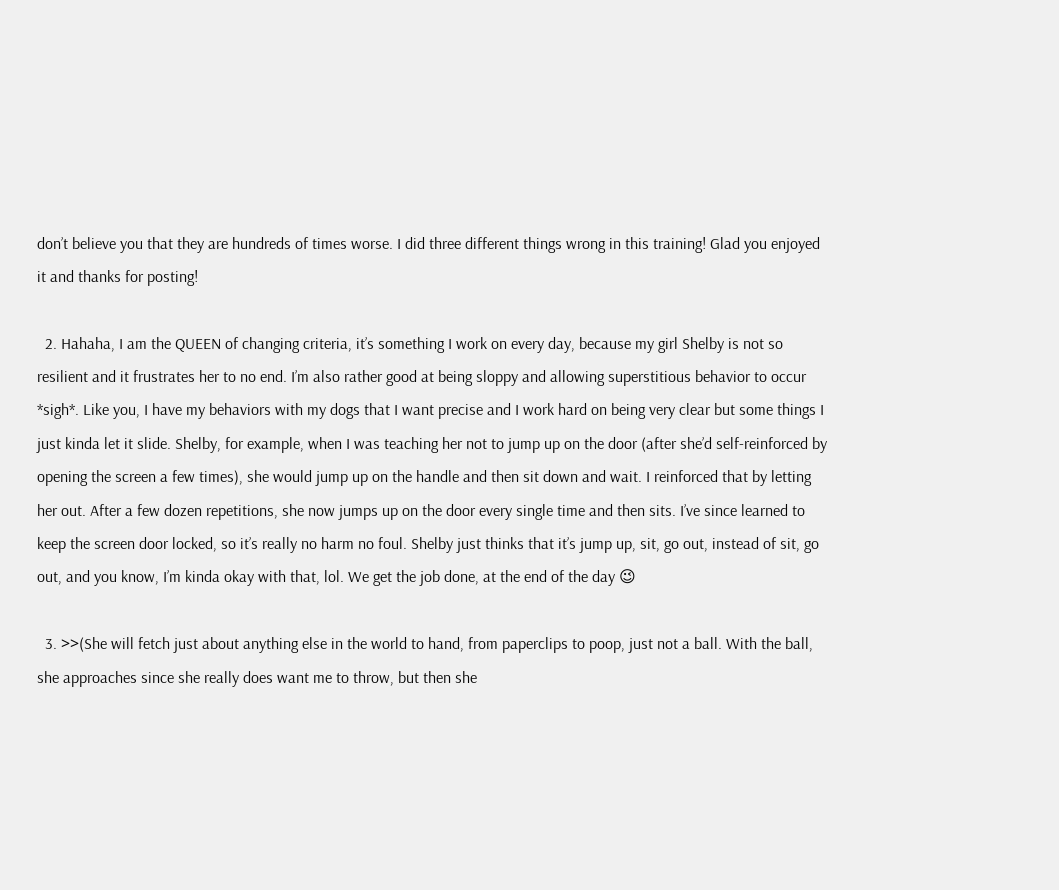don’t believe you that they are hundreds of times worse. I did three different things wrong in this training! Glad you enjoyed it and thanks for posting!

  2. Hahaha, I am the QUEEN of changing criteria, it’s something I work on every day, because my girl Shelby is not so resilient and it frustrates her to no end. I’m also rather good at being sloppy and allowing superstitious behavior to occur *sigh*. Like you, I have my behaviors with my dogs that I want precise and I work hard on being very clear but some things I just kinda let it slide. Shelby, for example, when I was teaching her not to jump up on the door (after she’d self-reinforced by opening the screen a few times), she would jump up on the handle and then sit down and wait. I reinforced that by letting her out. After a few dozen repetitions, she now jumps up on the door every single time and then sits. I’ve since learned to keep the screen door locked, so it’s really no harm no foul. Shelby just thinks that it’s jump up, sit, go out, instead of sit, go out, and you know, I’m kinda okay with that, lol. We get the job done, at the end of the day 😉

  3. >>(She will fetch just about anything else in the world to hand, from paperclips to poop, just not a ball. With the ball, she approaches since she really does want me to throw, but then she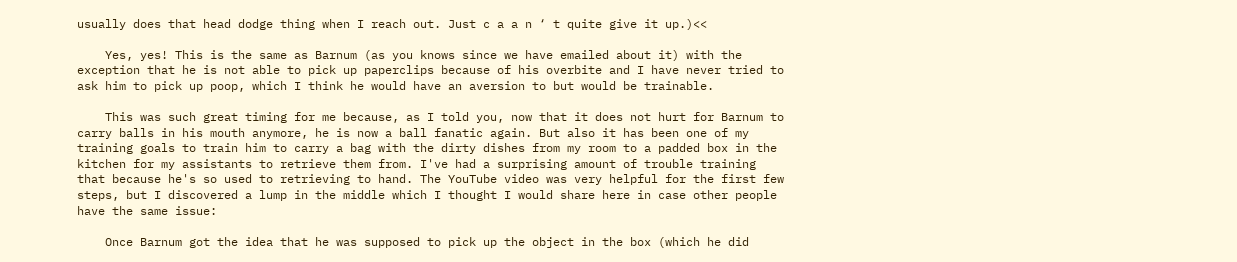usually does that head dodge thing when I reach out. Just c a a n ‘ t quite give it up.)<<

    Yes, yes! This is the same as Barnum (as you knows since we have emailed about it) with the exception that he is not able to pick up paperclips because of his overbite and I have never tried to ask him to pick up poop, which I think he would have an aversion to but would be trainable.

    This was such great timing for me because, as I told you, now that it does not hurt for Barnum to carry balls in his mouth anymore, he is now a ball fanatic again. But also it has been one of my training goals to train him to carry a bag with the dirty dishes from my room to a padded box in the kitchen for my assistants to retrieve them from. I've had a surprising amount of trouble training that because he's so used to retrieving to hand. The YouTube video was very helpful for the first few steps, but I discovered a lump in the middle which I thought I would share here in case other people have the same issue:

    Once Barnum got the idea that he was supposed to pick up the object in the box (which he did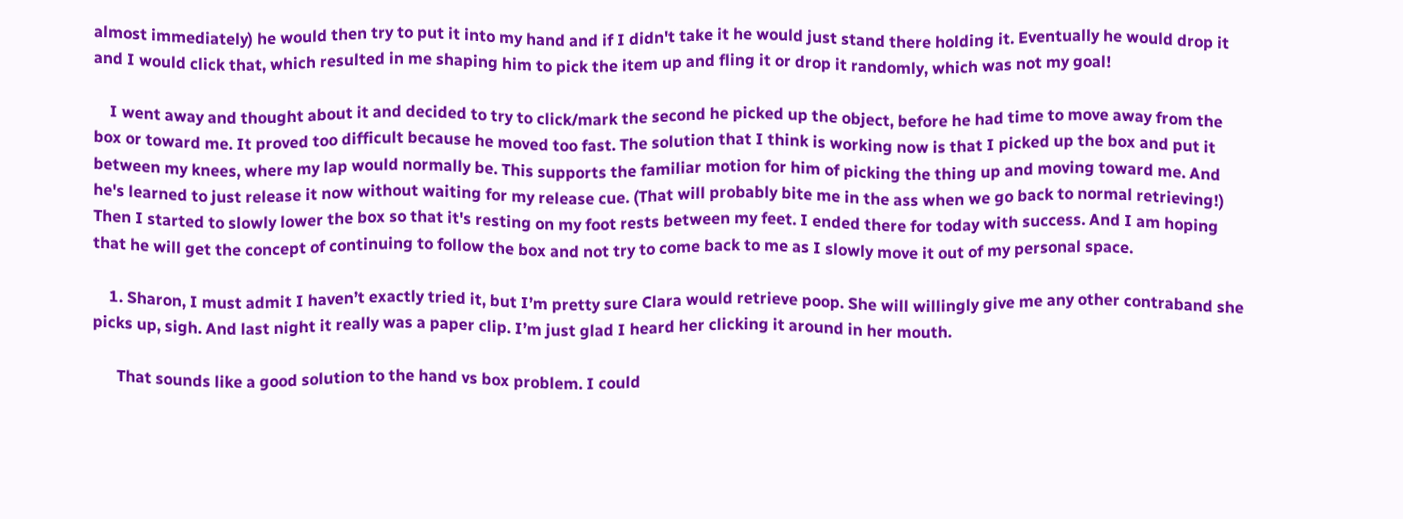almost immediately) he would then try to put it into my hand and if I didn't take it he would just stand there holding it. Eventually he would drop it and I would click that, which resulted in me shaping him to pick the item up and fling it or drop it randomly, which was not my goal!

    I went away and thought about it and decided to try to click/mark the second he picked up the object, before he had time to move away from the box or toward me. It proved too difficult because he moved too fast. The solution that I think is working now is that I picked up the box and put it between my knees, where my lap would normally be. This supports the familiar motion for him of picking the thing up and moving toward me. And he's learned to just release it now without waiting for my release cue. (That will probably bite me in the ass when we go back to normal retrieving!) Then I started to slowly lower the box so that it's resting on my foot rests between my feet. I ended there for today with success. And I am hoping that he will get the concept of continuing to follow the box and not try to come back to me as I slowly move it out of my personal space.

    1. Sharon, I must admit I haven’t exactly tried it, but I’m pretty sure Clara would retrieve poop. She will willingly give me any other contraband she picks up, sigh. And last night it really was a paper clip. I’m just glad I heard her clicking it around in her mouth.

      That sounds like a good solution to the hand vs box problem. I could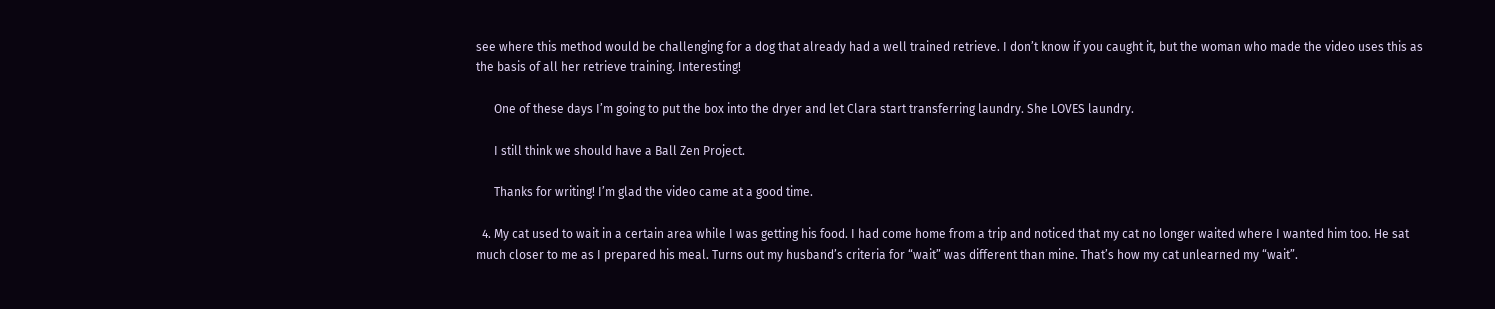see where this method would be challenging for a dog that already had a well trained retrieve. I don’t know if you caught it, but the woman who made the video uses this as the basis of all her retrieve training. Interesting!

      One of these days I’m going to put the box into the dryer and let Clara start transferring laundry. She LOVES laundry.

      I still think we should have a Ball Zen Project.

      Thanks for writing! I’m glad the video came at a good time.

  4. My cat used to wait in a certain area while I was getting his food. I had come home from a trip and noticed that my cat no longer waited where I wanted him too. He sat much closer to me as I prepared his meal. Turns out my husband’s criteria for “wait” was different than mine. That’s how my cat unlearned my “wait”.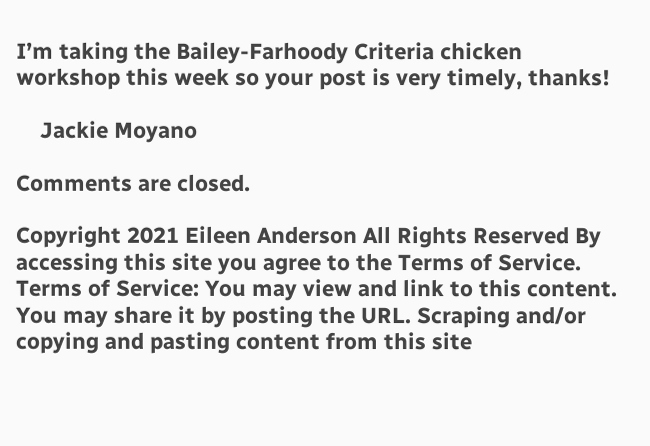I’m taking the Bailey-Farhoody Criteria chicken workshop this week so your post is very timely, thanks!

    Jackie Moyano

Comments are closed.

Copyright 2021 Eileen Anderson All Rights Reserved By accessing this site you agree to the Terms of Service.
Terms of Service: You may view and link to this content. You may share it by posting the URL. Scraping and/or copying and pasting content from this site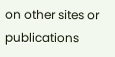on other sites or publications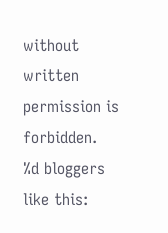without written permission is forbidden.
%d bloggers like this: